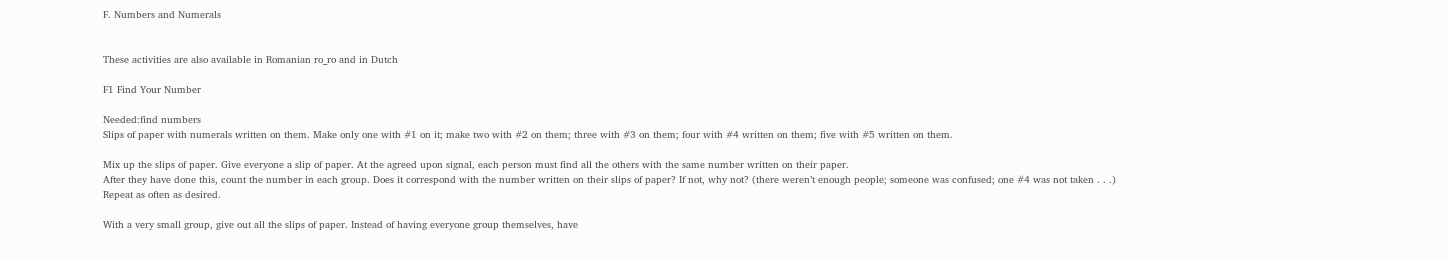F. Numbers and Numerals


These activities are also available in Romanian ro_ro and in Dutch

F1 Find Your Number

Needed:find numbers
Slips of paper with numerals written on them. Make only one with #1 on it; make two with #2 on them; three with #3 on them; four with #4 written on them; five with #5 written on them.

Mix up the slips of paper. Give everyone a slip of paper. At the agreed upon signal, each person must find all the others with the same number written on their paper.
After they have done this, count the number in each group. Does it correspond with the number written on their slips of paper? If not, why not? (there weren’t enough people; someone was confused; one #4 was not taken . . .)
Repeat as often as desired.

With a very small group, give out all the slips of paper. Instead of having everyone group themselves, have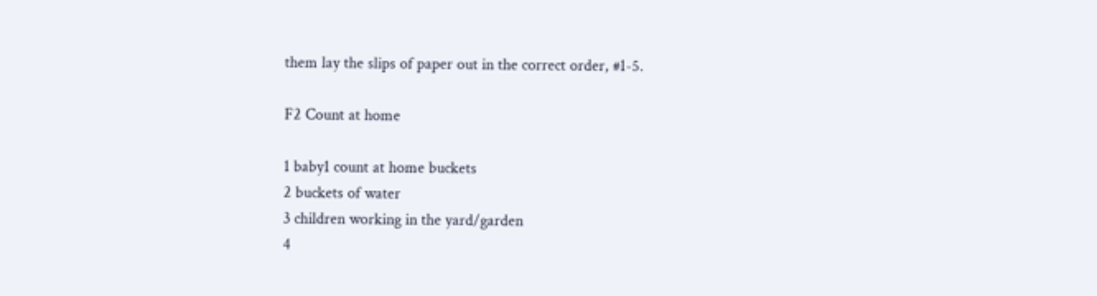them lay the slips of paper out in the correct order, #1-5.

F2 Count at home

1 baby1 count at home buckets
2 buckets of water
3 children working in the yard/garden
4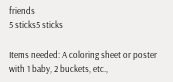friends
5 sticks5 sticks

Items needed: A coloring sheet or poster with 1 baby, 2 buckets, etc.,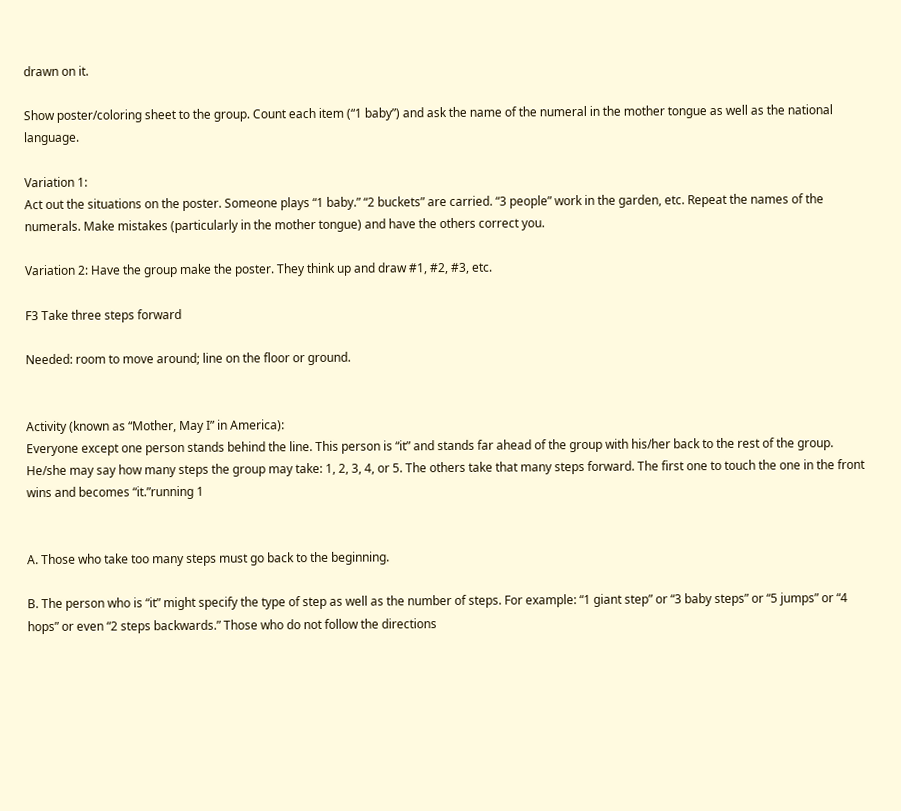drawn on it.

Show poster/coloring sheet to the group. Count each item (“1 baby”) and ask the name of the numeral in the mother tongue as well as the national language.

Variation 1:
Act out the situations on the poster. Someone plays “1 baby.” “2 buckets” are carried. “3 people” work in the garden, etc. Repeat the names of the numerals. Make mistakes (particularly in the mother tongue) and have the others correct you.

Variation 2: Have the group make the poster. They think up and draw #1, #2, #3, etc.

F3 Take three steps forward

Needed: room to move around; line on the floor or ground.


Activity (known as “Mother, May I” in America):
Everyone except one person stands behind the line. This person is “it” and stands far ahead of the group with his/her back to the rest of the group. He/she may say how many steps the group may take: 1, 2, 3, 4, or 5. The others take that many steps forward. The first one to touch the one in the front wins and becomes “it.”running 1


A. Those who take too many steps must go back to the beginning.

B. The person who is “it” might specify the type of step as well as the number of steps. For example: “1 giant step” or “3 baby steps” or “5 jumps” or “4 hops” or even “2 steps backwards.” Those who do not follow the directions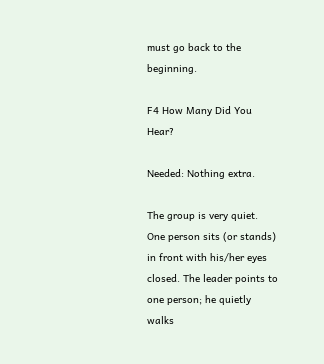must go back to the beginning.

F4 How Many Did You Hear?

Needed: Nothing extra.

The group is very quiet. One person sits (or stands) in front with his/her eyes closed. The leader points to one person; he quietly walks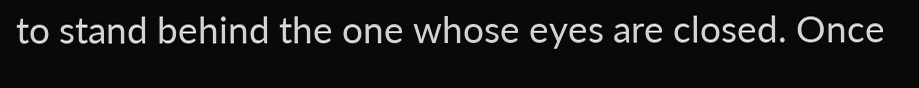to stand behind the one whose eyes are closed. Once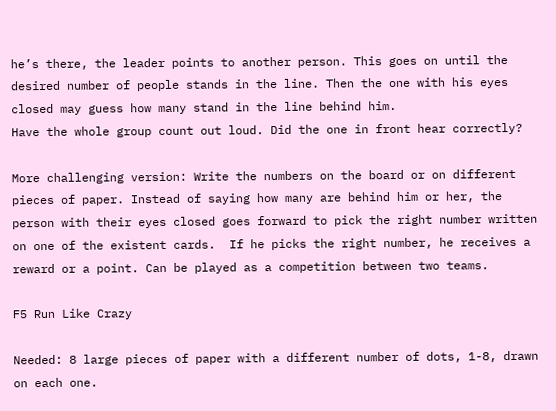he’s there, the leader points to another person. This goes on until the desired number of people stands in the line. Then the one with his eyes closed may guess how many stand in the line behind him.
Have the whole group count out loud. Did the one in front hear correctly?

More challenging version: Write the numbers on the board or on different pieces of paper. Instead of saying how many are behind him or her, the person with their eyes closed goes forward to pick the right number written on one of the existent cards.  If he picks the right number, he receives a reward or a point. Can be played as a competition between two teams.

F5 Run Like Crazy

Needed: 8 large pieces of paper with a different number of dots, 1-8, drawn on each one.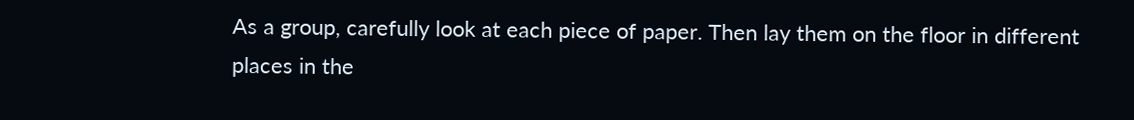As a group, carefully look at each piece of paper. Then lay them on the floor in different places in the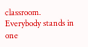classroom. Everybody stands in one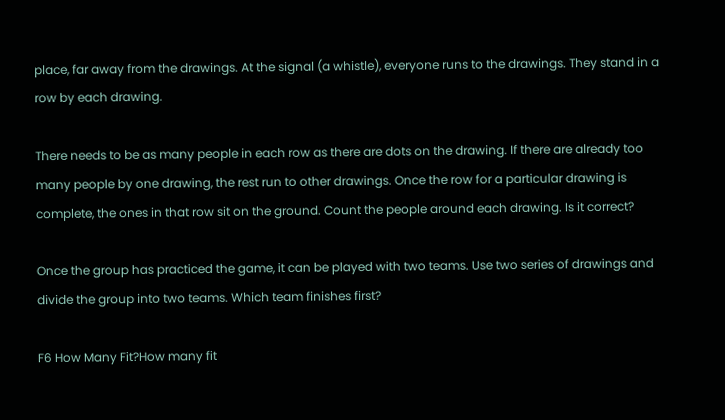place, far away from the drawings. At the signal (a whistle), everyone runs to the drawings. They stand in a row by each drawing.

There needs to be as many people in each row as there are dots on the drawing. If there are already too many people by one drawing, the rest run to other drawings. Once the row for a particular drawing is complete, the ones in that row sit on the ground. Count the people around each drawing. Is it correct?

Once the group has practiced the game, it can be played with two teams. Use two series of drawings and divide the group into two teams. Which team finishes first?

F6 How Many Fit?How many fit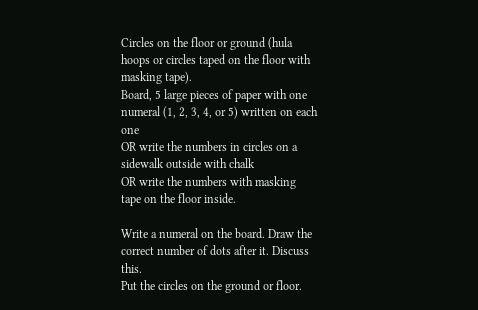Circles on the floor or ground (hula hoops or circles taped on the floor with masking tape).
Board, 5 large pieces of paper with one numeral (1, 2, 3, 4, or 5) written on each one
OR write the numbers in circles on a sidewalk outside with chalk
OR write the numbers with masking tape on the floor inside.

Write a numeral on the board. Draw the correct number of dots after it. Discuss this.
Put the circles on the ground or floor.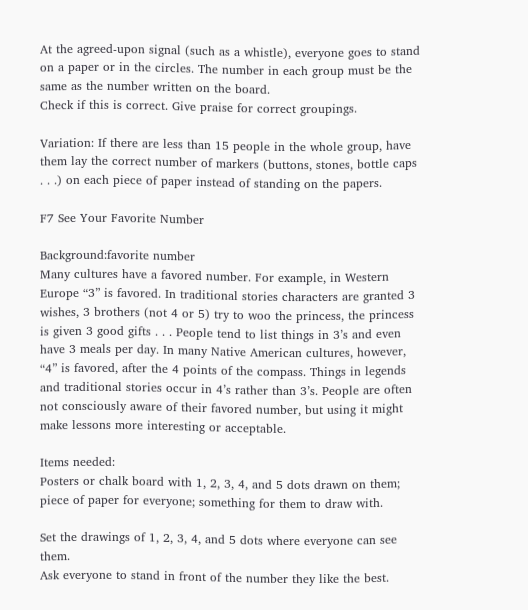At the agreed-upon signal (such as a whistle), everyone goes to stand on a paper or in the circles. The number in each group must be the same as the number written on the board.
Check if this is correct. Give praise for correct groupings.

Variation: If there are less than 15 people in the whole group, have them lay the correct number of markers (buttons, stones, bottle caps . . .) on each piece of paper instead of standing on the papers.

F7 See Your Favorite Number

Background:favorite number
Many cultures have a favored number. For example, in Western Europe “3” is favored. In traditional stories characters are granted 3 wishes, 3 brothers (not 4 or 5) try to woo the princess, the princess is given 3 good gifts . . . People tend to list things in 3’s and even have 3 meals per day. In many Native American cultures, however, “4” is favored, after the 4 points of the compass. Things in legends and traditional stories occur in 4’s rather than 3’s. People are often not consciously aware of their favored number, but using it might make lessons more interesting or acceptable.

Items needed:
Posters or chalk board with 1, 2, 3, 4, and 5 dots drawn on them; piece of paper for everyone; something for them to draw with.

Set the drawings of 1, 2, 3, 4, and 5 dots where everyone can see them.
Ask everyone to stand in front of the number they like the best.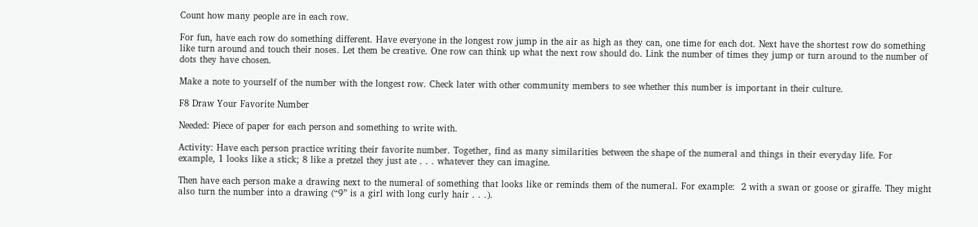Count how many people are in each row.

For fun, have each row do something different. Have everyone in the longest row jump in the air as high as they can, one time for each dot. Next have the shortest row do something like turn around and touch their noses. Let them be creative. One row can think up what the next row should do. Link the number of times they jump or turn around to the number of dots they have chosen.

Make a note to yourself of the number with the longest row. Check later with other community members to see whether this number is important in their culture.

F8 Draw Your Favorite Number

Needed: Piece of paper for each person and something to write with.

Activity: Have each person practice writing their favorite number. Together, find as many similarities between the shape of the numeral and things in their everyday life. For example, 1 looks like a stick; 8 like a pretzel they just ate . . . whatever they can imagine.

Then have each person make a drawing next to the numeral of something that looks like or reminds them of the numeral. For example:  2 with a swan or goose or giraffe. They might also turn the number into a drawing (“9” is a girl with long curly hair . . .).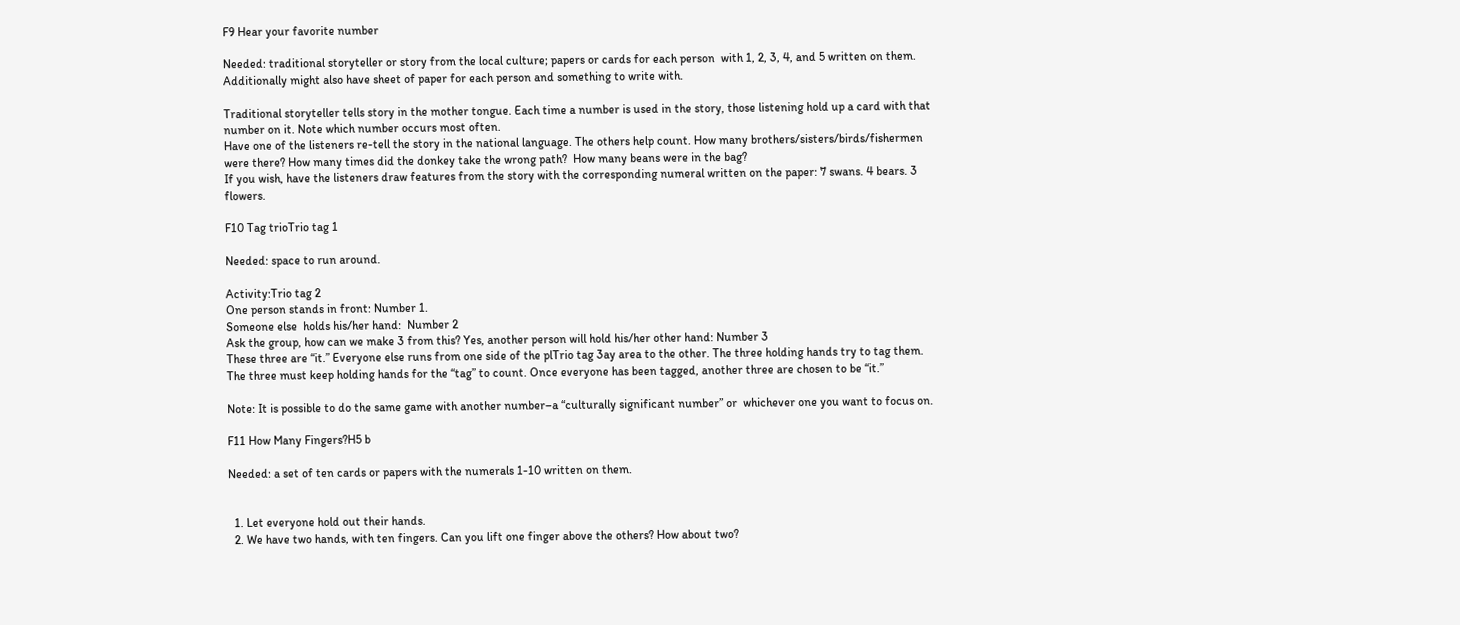F9 Hear your favorite number

Needed: traditional storyteller or story from the local culture; papers or cards for each person  with 1, 2, 3, 4, and 5 written on them. Additionally might also have sheet of paper for each person and something to write with.

Traditional storyteller tells story in the mother tongue. Each time a number is used in the story, those listening hold up a card with that number on it. Note which number occurs most often.
Have one of the listeners re-tell the story in the national language. The others help count. How many brothers/sisters/birds/fishermen were there? How many times did the donkey take the wrong path?  How many beans were in the bag?
If you wish, have the listeners draw features from the story with the corresponding numeral written on the paper: 7 swans. 4 bears. 3 flowers.

F10 Tag trioTrio tag 1

Needed: space to run around.

Activity:Trio tag 2
One person stands in front: Number 1.
Someone else  holds his/her hand:  Number 2
Ask the group, how can we make 3 from this? Yes, another person will hold his/her other hand: Number 3
These three are “it.” Everyone else runs from one side of the plTrio tag 3ay area to the other. The three holding hands try to tag them. The three must keep holding hands for the “tag” to count. Once everyone has been tagged, another three are chosen to be “it.”

Note: It is possible to do the same game with another number–a “culturally significant number” or  whichever one you want to focus on.

F11 How Many Fingers?H5 b

Needed: a set of ten cards or papers with the numerals 1-10 written on them.


  1. Let everyone hold out their hands.
  2. We have two hands, with ten fingers. Can you lift one finger above the others? How about two?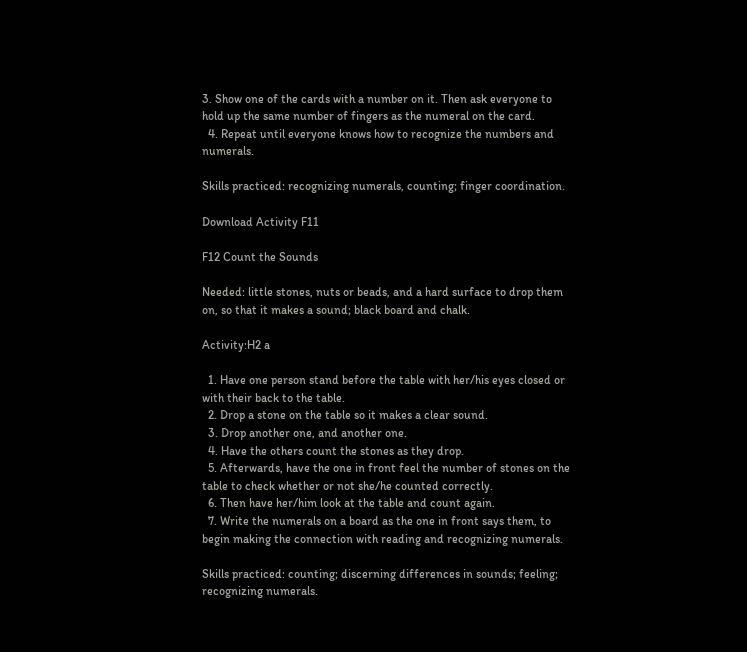3. Show one of the cards with a number on it. Then ask everyone to hold up the same number of fingers as the numeral on the card.
  4. Repeat until everyone knows how to recognize the numbers and numerals.

Skills practiced: recognizing numerals, counting; finger coordination.

Download Activity F11

F12 Count the Sounds

Needed: little stones, nuts or beads, and a hard surface to drop them on, so that it makes a sound; black board and chalk.

Activity:H2 a

  1. Have one person stand before the table with her/his eyes closed or with their back to the table.
  2. Drop a stone on the table so it makes a clear sound.
  3. Drop another one, and another one.
  4. Have the others count the stones as they drop.
  5. Afterwards, have the one in front feel the number of stones on the table to check whether or not she/he counted correctly.
  6. Then have her/him look at the table and count again.
  7. Write the numerals on a board as the one in front says them, to begin making the connection with reading and recognizing numerals.

Skills practiced: counting; discerning differences in sounds; feeling; recognizing numerals.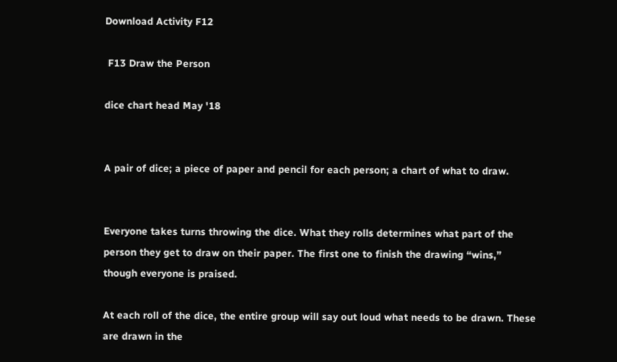Download Activity F12

 F13 Draw the Person

dice chart head May '18


A pair of dice; a piece of paper and pencil for each person; a chart of what to draw.


Everyone takes turns throwing the dice. What they rolls determines what part of the person they get to draw on their paper. The first one to finish the drawing “wins,” though everyone is praised.

At each roll of the dice, the entire group will say out loud what needs to be drawn. These are drawn in the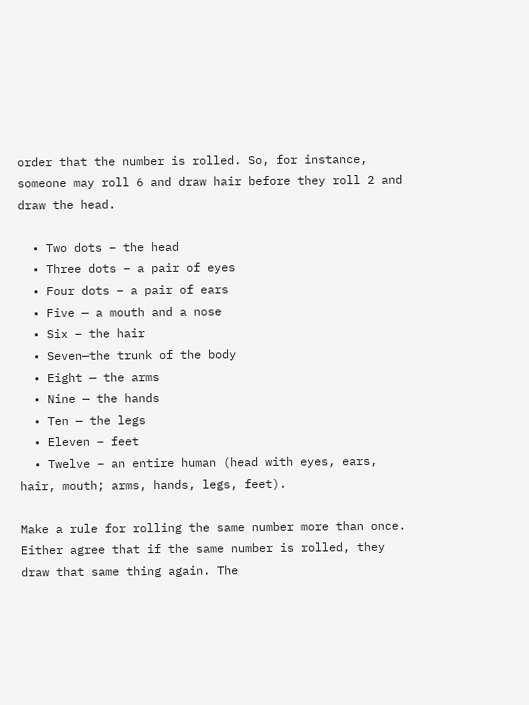order that the number is rolled. So, for instance, someone may roll 6 and draw hair before they roll 2 and draw the head.

  • Two dots – the head
  • Three dots – a pair of eyes
  • Four dots – a pair of ears
  • Five — a mouth and a nose
  • Six – the hair
  • Seven—the trunk of the body
  • Eight — the arms
  • Nine — the hands
  • Ten — the legs
  • Eleven – feet
  • Twelve – an entire human (head with eyes, ears, hair, mouth; arms, hands, legs, feet).

Make a rule for rolling the same number more than once. Either agree that if the same number is rolled, they draw that same thing again. The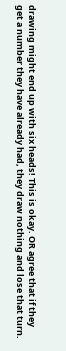drawing might end up with six heads! This is okay. OR agree that if they get a number they have already had, they draw nothing and lose that turn.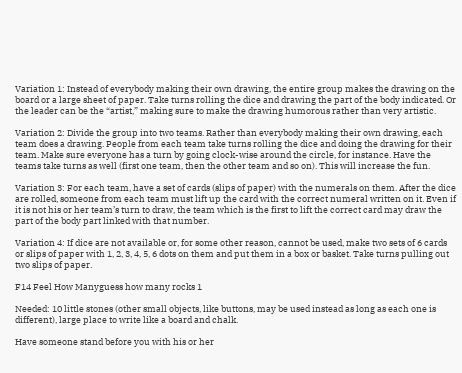Variation 1: Instead of everybody making their own drawing, the entire group makes the drawing on the board or a large sheet of paper. Take turns rolling the dice and drawing the part of the body indicated. Or the leader can be the “artist,” making sure to make the drawing humorous rather than very artistic.

Variation 2: Divide the group into two teams. Rather than everybody making their own drawing, each team does a drawing. People from each team take turns rolling the dice and doing the drawing for their team. Make sure everyone has a turn by going clock-wise around the circle, for instance. Have the teams take turns as well (first one team, then the other team and so on). This will increase the fun.

Variation 3: For each team, have a set of cards (slips of paper) with the numerals on them. After the dice are rolled, someone from each team must lift up the card with the correct numeral written on it. Even if it is not his or her team’s turn to draw, the team which is the first to lift the correct card may draw the part of the body part linked with that number.

Variation 4: If dice are not available or, for some other reason, cannot be used, make two sets of 6 cards or slips of paper with 1, 2, 3, 4, 5, 6 dots on them and put them in a box or basket. Take turns pulling out two slips of paper.

F14 Feel How Manyguess how many rocks 1

Needed: 10 little stones (other small objects, like buttons, may be used instead as long as each one is different), large place to write like a board and chalk.

Have someone stand before you with his or her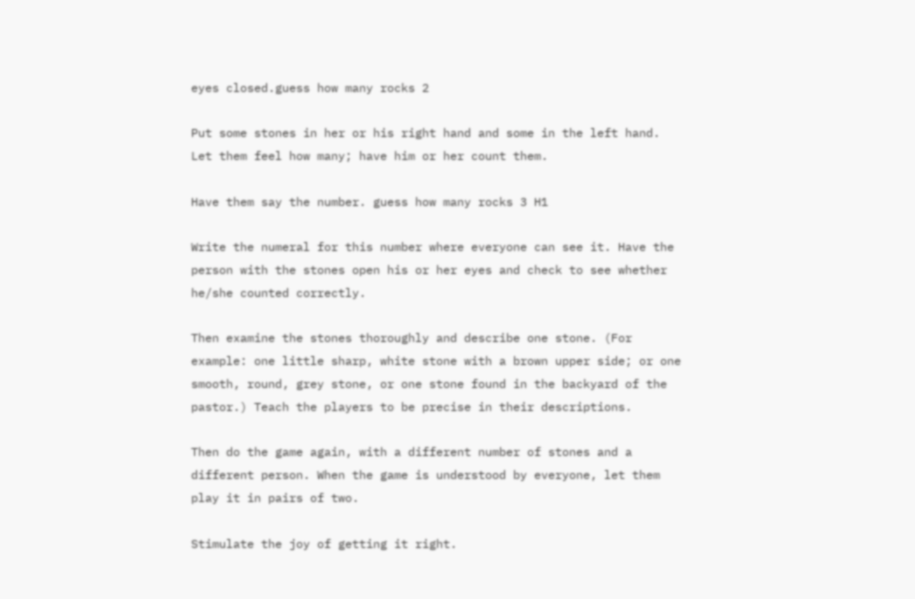eyes closed.guess how many rocks 2

Put some stones in her or his right hand and some in the left hand. Let them feel how many; have him or her count them.

Have them say the number. guess how many rocks 3 H1

Write the numeral for this number where everyone can see it. Have the person with the stones open his or her eyes and check to see whether he/she counted correctly.

Then examine the stones thoroughly and describe one stone. (For example: one little sharp, white stone with a brown upper side; or one smooth, round, grey stone, or one stone found in the backyard of the pastor.) Teach the players to be precise in their descriptions.

Then do the game again, with a different number of stones and a different person. When the game is understood by everyone, let them play it in pairs of two.

Stimulate the joy of getting it right.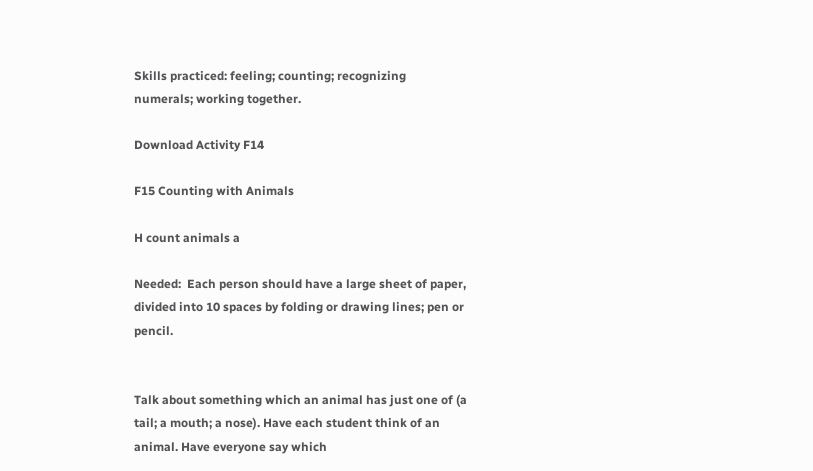Skills practiced: feeling; counting; recognizing numerals; working together.

Download Activity F14

F15 Counting with Animals

H count animals a

Needed:  Each person should have a large sheet of paper, divided into 10 spaces by folding or drawing lines; pen or pencil.


Talk about something which an animal has just one of (a tail; a mouth; a nose). Have each student think of an animal. Have everyone say which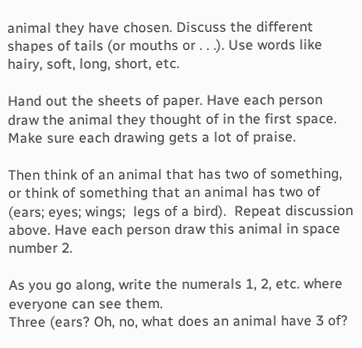animal they have chosen. Discuss the different shapes of tails (or mouths or . . .). Use words like hairy, soft, long, short, etc.

Hand out the sheets of paper. Have each person draw the animal they thought of in the first space. Make sure each drawing gets a lot of praise.

Then think of an animal that has two of something, or think of something that an animal has two of (ears; eyes; wings;  legs of a bird).  Repeat discussion above. Have each person draw this animal in space number 2.

As you go along, write the numerals 1, 2, etc. where everyone can see them.
Three (ears? Oh, no, what does an animal have 3 of?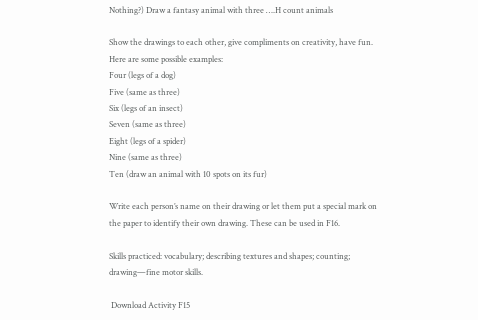Nothing?) Draw a fantasy animal with three ….H count animals

Show the drawings to each other, give compliments on creativity, have fun. Here are some possible examples:
Four (legs of a dog)
Five (same as three)
Six (legs of an insect)
Seven (same as three)
Eight (legs of a spider)
Nine (same as three)
Ten (draw an animal with 10 spots on its fur)

Write each person’s name on their drawing or let them put a special mark on the paper to identify their own drawing. These can be used in F16.

Skills practiced: vocabulary; describing textures and shapes; counting; drawing—fine motor skills.

 Download Activity F15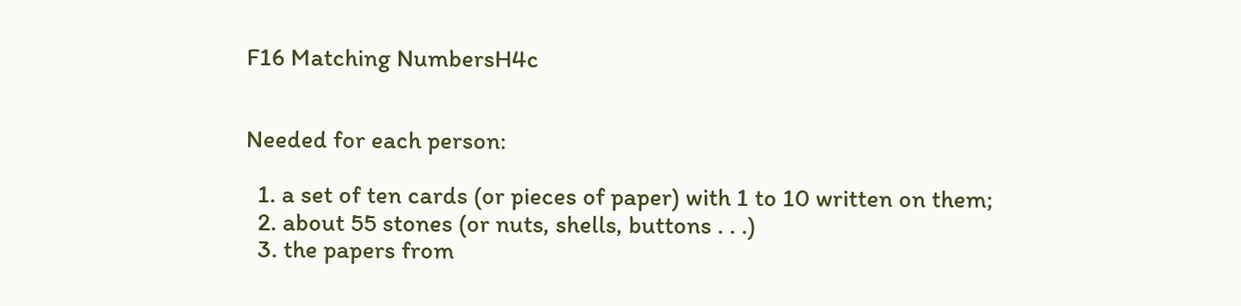F16 Matching NumbersH4c


Needed for each person:

  1. a set of ten cards (or pieces of paper) with 1 to 10 written on them;
  2. about 55 stones (or nuts, shells, buttons . . .)
  3. the papers from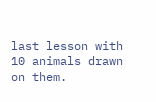last lesson with 10 animals drawn on them.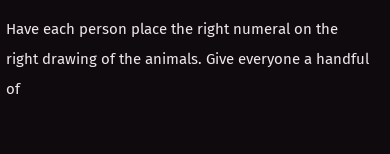Have each person place the right numeral on the right drawing of the animals. Give everyone a handful of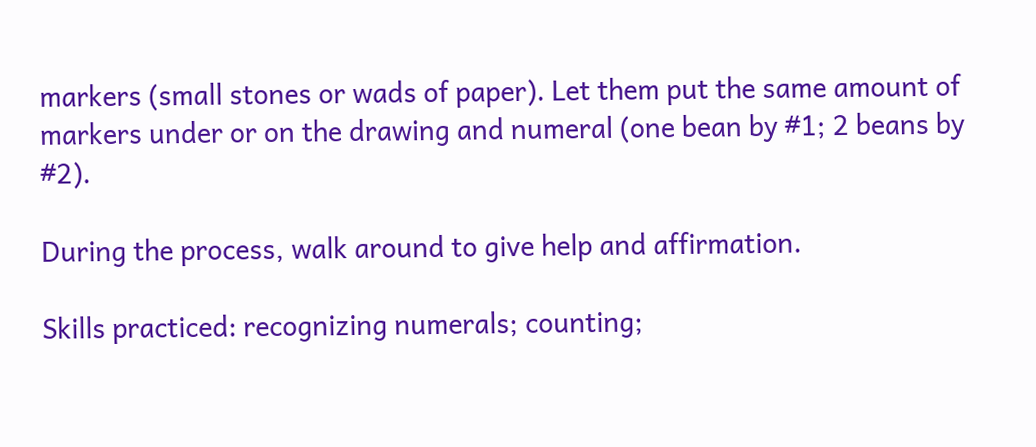markers (small stones or wads of paper). Let them put the same amount of markers under or on the drawing and numeral (one bean by #1; 2 beans by #2).

During the process, walk around to give help and affirmation.

Skills practiced: recognizing numerals; counting;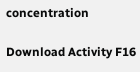concentration

Download Activity F16